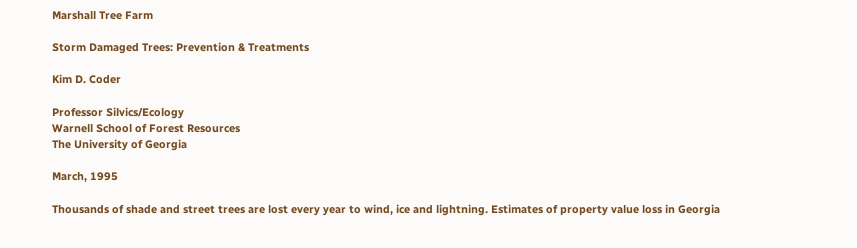Marshall Tree Farm

Storm Damaged Trees: Prevention & Treatments

Kim D. Coder

Professor Silvics/Ecology
Warnell School of Forest Resources
The University of Georgia

March, 1995

Thousands of shade and street trees are lost every year to wind, ice and lightning. Estimates of property value loss in Georgia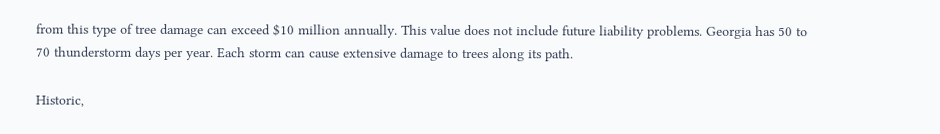from this type of tree damage can exceed $10 million annually. This value does not include future liability problems. Georgia has 50 to 70 thunderstorm days per year. Each storm can cause extensive damage to trees along its path.

Historic,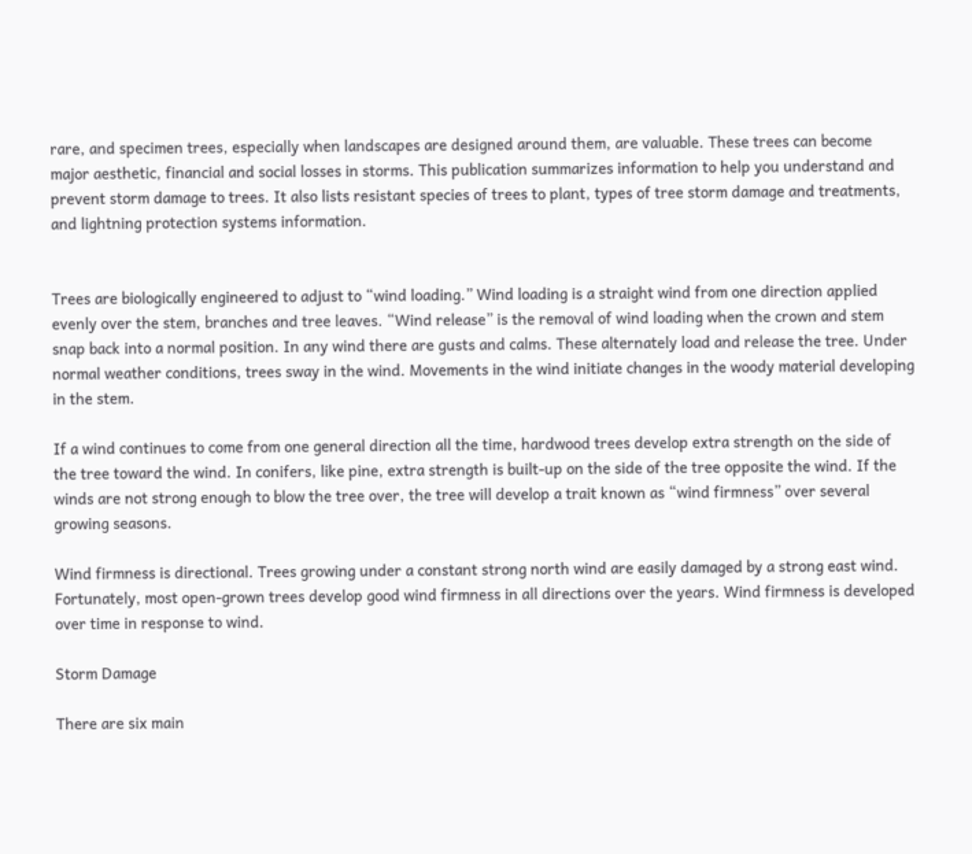rare, and specimen trees, especially when landscapes are designed around them, are valuable. These trees can become major aesthetic, financial and social losses in storms. This publication summarizes information to help you understand and prevent storm damage to trees. It also lists resistant species of trees to plant, types of tree storm damage and treatments, and lightning protection systems information.


Trees are biologically engineered to adjust to “wind loading.” Wind loading is a straight wind from one direction applied evenly over the stem, branches and tree leaves. “Wind release” is the removal of wind loading when the crown and stem snap back into a normal position. In any wind there are gusts and calms. These alternately load and release the tree. Under normal weather conditions, trees sway in the wind. Movements in the wind initiate changes in the woody material developing in the stem.

If a wind continues to come from one general direction all the time, hardwood trees develop extra strength on the side of the tree toward the wind. In conifers, like pine, extra strength is built-up on the side of the tree opposite the wind. If the winds are not strong enough to blow the tree over, the tree will develop a trait known as “wind firmness” over several growing seasons.

Wind firmness is directional. Trees growing under a constant strong north wind are easily damaged by a strong east wind. Fortunately, most open-grown trees develop good wind firmness in all directions over the years. Wind firmness is developed over time in response to wind.

Storm Damage

There are six main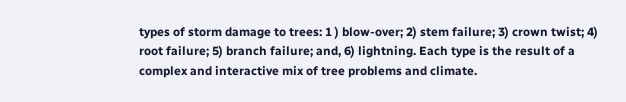types of storm damage to trees: 1 ) blow-over; 2) stem failure; 3) crown twist; 4) root failure; 5) branch failure; and, 6) lightning. Each type is the result of a complex and interactive mix of tree problems and climate.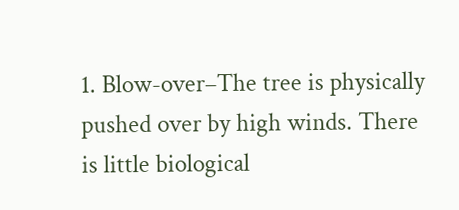1. Blow-over–The tree is physically pushed over by high winds. There is little biological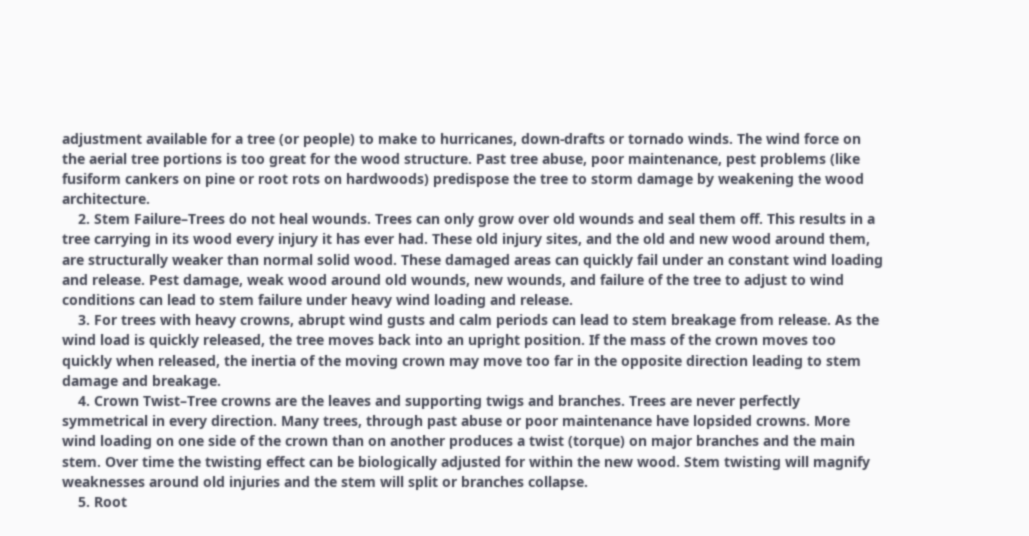adjustment available for a tree (or people) to make to hurricanes, down-drafts or tornado winds. The wind force on the aerial tree portions is too great for the wood structure. Past tree abuse, poor maintenance, pest problems (like fusiform cankers on pine or root rots on hardwoods) predispose the tree to storm damage by weakening the wood architecture.
    2. Stem Failure–Trees do not heal wounds. Trees can only grow over old wounds and seal them off. This results in a tree carrying in its wood every injury it has ever had. These old injury sites, and the old and new wood around them, are structurally weaker than normal solid wood. These damaged areas can quickly fail under an constant wind loading and release. Pest damage, weak wood around old wounds, new wounds, and failure of the tree to adjust to wind conditions can lead to stem failure under heavy wind loading and release.
    3. For trees with heavy crowns, abrupt wind gusts and calm periods can lead to stem breakage from release. As the wind load is quickly released, the tree moves back into an upright position. If the mass of the crown moves too quickly when released, the inertia of the moving crown may move too far in the opposite direction leading to stem damage and breakage.
    4. Crown Twist–Tree crowns are the leaves and supporting twigs and branches. Trees are never perfectly symmetrical in every direction. Many trees, through past abuse or poor maintenance have lopsided crowns. More wind loading on one side of the crown than on another produces a twist (torque) on major branches and the main stem. Over time the twisting effect can be biologically adjusted for within the new wood. Stem twisting will magnify weaknesses around old injuries and the stem will split or branches collapse.
    5. Root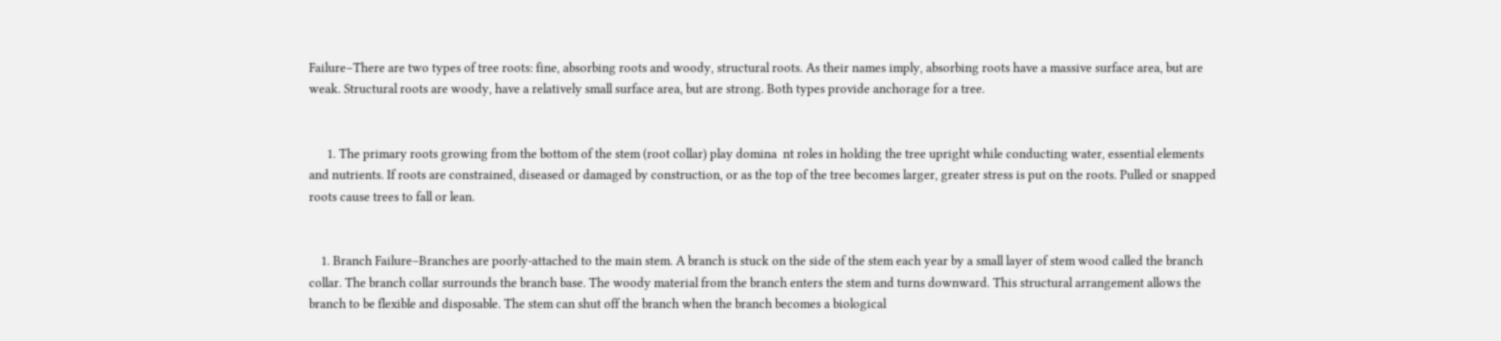Failure–There are two types of tree roots: fine, absorbing roots and woody, structural roots. As their names imply, absorbing roots have a massive surface area, but are weak. Structural roots are woody, have a relatively small surface area, but are strong. Both types provide anchorage for a tree.


      1. The primary roots growing from the bottom of the stem (root collar) play domina  nt roles in holding the tree upright while conducting water, essential elements and nutrients. If roots are constrained, diseased or damaged by construction, or as the top of the tree becomes larger, greater stress is put on the roots. Pulled or snapped roots cause trees to fall or lean.


    1. Branch Failure–Branches are poorly-attached to the main stem. A branch is stuck on the side of the stem each year by a small layer of stem wood called the branch collar. The branch collar surrounds the branch base. The woody material from the branch enters the stem and turns downward. This structural arrangement allows the branch to be flexible and disposable. The stem can shut off the branch when the branch becomes a biological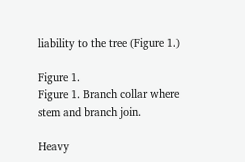liability to the tree (Figure 1.)

Figure 1.
Figure 1. Branch collar where stem and branch join.

Heavy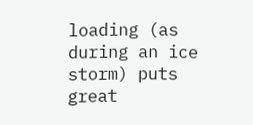loading (as during an ice storm) puts great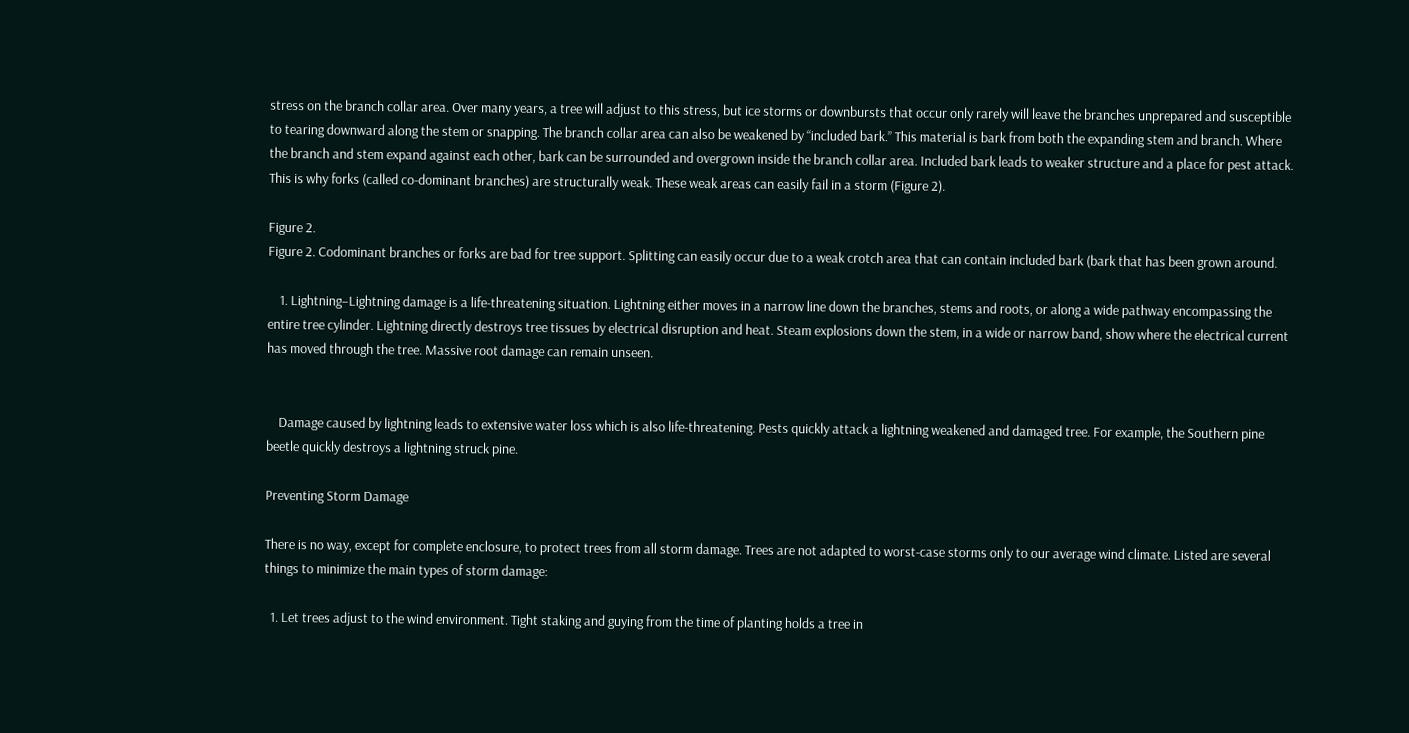stress on the branch collar area. Over many years, a tree will adjust to this stress, but ice storms or downbursts that occur only rarely will leave the branches unprepared and susceptible to tearing downward along the stem or snapping. The branch collar area can also be weakened by “included bark.” This material is bark from both the expanding stem and branch. Where the branch and stem expand against each other, bark can be surrounded and overgrown inside the branch collar area. Included bark leads to weaker structure and a place for pest attack. This is why forks (called co-dominant branches) are structurally weak. These weak areas can easily fail in a storm (Figure 2).

Figure 2.
Figure 2. Codominant branches or forks are bad for tree support. Splitting can easily occur due to a weak crotch area that can contain included bark (bark that has been grown around.

    1. Lightning–Lightning damage is a life-threatening situation. Lightning either moves in a narrow line down the branches, stems and roots, or along a wide pathway encompassing the entire tree cylinder. Lightning directly destroys tree tissues by electrical disruption and heat. Steam explosions down the stem, in a wide or narrow band, show where the electrical current has moved through the tree. Massive root damage can remain unseen.


    Damage caused by lightning leads to extensive water loss which is also life-threatening. Pests quickly attack a lightning weakened and damaged tree. For example, the Southern pine beetle quickly destroys a lightning struck pine.

Preventing Storm Damage

There is no way, except for complete enclosure, to protect trees from all storm damage. Trees are not adapted to worst-case storms only to our average wind climate. Listed are several things to minimize the main types of storm damage:

  1. Let trees adjust to the wind environment. Tight staking and guying from the time of planting holds a tree in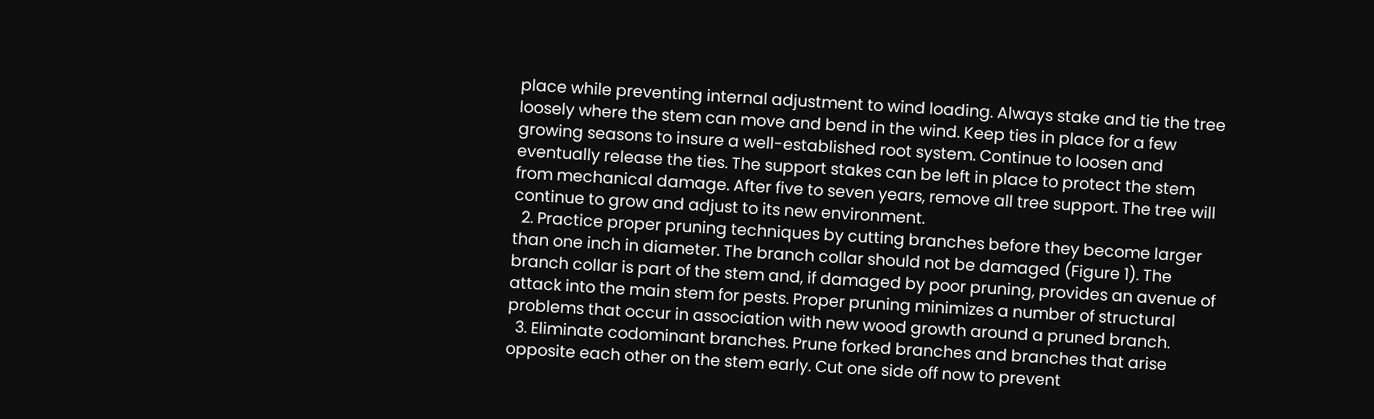place while preventing internal adjustment to wind loading. Always stake and tie the tree loosely where the stem can move and bend in the wind. Keep ties in place for a few growing seasons to insure a well-established root system. Continue to loosen and eventually release the ties. The support stakes can be left in place to protect the stem from mechanical damage. After five to seven years, remove all tree support. The tree will continue to grow and adjust to its new environment.
  2. Practice proper pruning techniques by cutting branches before they become larger than one inch in diameter. The branch collar should not be damaged (Figure 1). The branch collar is part of the stem and, if damaged by poor pruning, provides an avenue of attack into the main stem for pests. Proper pruning minimizes a number of structural problems that occur in association with new wood growth around a pruned branch.
  3. Eliminate codominant branches. Prune forked branches and branches that arise opposite each other on the stem early. Cut one side off now to prevent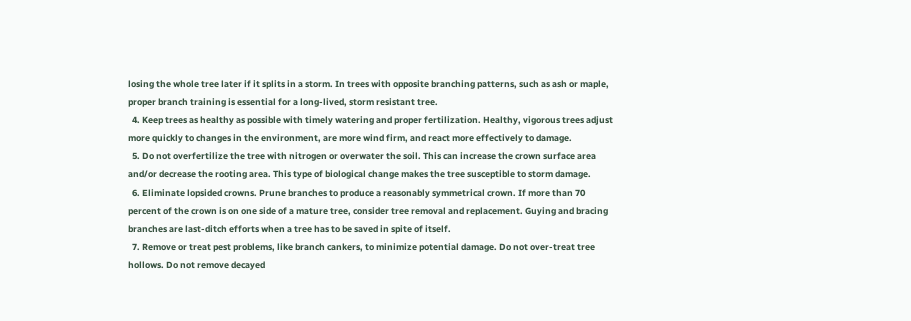losing the whole tree later if it splits in a storm. In trees with opposite branching patterns, such as ash or maple, proper branch training is essential for a long-lived, storm resistant tree.
  4. Keep trees as healthy as possible with timely watering and proper fertilization. Healthy, vigorous trees adjust more quickly to changes in the environment, are more wind firm, and react more effectively to damage.
  5. Do not overfertilize the tree with nitrogen or overwater the soil. This can increase the crown surface area and/or decrease the rooting area. This type of biological change makes the tree susceptible to storm damage.
  6. Eliminate lopsided crowns. Prune branches to produce a reasonably symmetrical crown. If more than 70 percent of the crown is on one side of a mature tree, consider tree removal and replacement. Guying and bracing branches are last-ditch efforts when a tree has to be saved in spite of itself.
  7. Remove or treat pest problems, like branch cankers, to minimize potential damage. Do not over-treat tree hollows. Do not remove decayed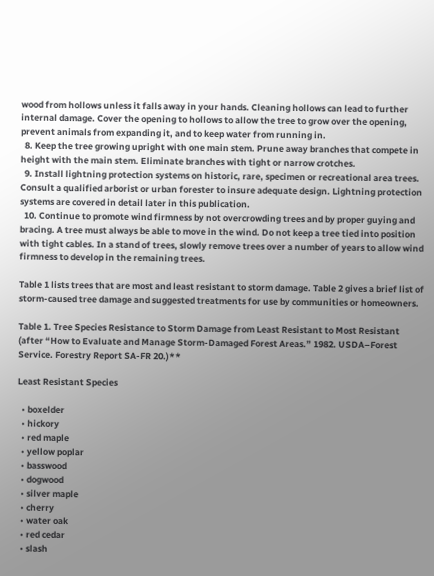wood from hollows unless it falls away in your hands. Cleaning hollows can lead to further internal damage. Cover the opening to hollows to allow the tree to grow over the opening, prevent animals from expanding it, and to keep water from running in.
  8. Keep the tree growing upright with one main stem. Prune away branches that compete in height with the main stem. Eliminate branches with tight or narrow crotches.
  9. Install lightning protection systems on historic, rare, specimen or recreational area trees. Consult a qualified arborist or urban forester to insure adequate design. Lightning protection systems are covered in detail later in this publication.
  10. Continue to promote wind firmness by not overcrowding trees and by proper guying and bracing. A tree must always be able to move in the wind. Do not keep a tree tied into position with tight cables. In a stand of trees, slowly remove trees over a number of years to allow wind firmness to develop in the remaining trees.

Table 1 lists trees that are most and least resistant to storm damage. Table 2 gives a brief list of storm-caused tree damage and suggested treatments for use by communities or homeowners.

Table 1. Tree Species Resistance to Storm Damage from Least Resistant to Most Resistant (after “How to Evaluate and Manage Storm-Damaged Forest Areas.” 1982. USDA–Forest Service. Forestry Report SA-FR 20.)**

Least Resistant Species

  • boxelder
  • hickory
  • red maple
  • yellow poplar
  • basswood
  • dogwood
  • silver maple
  • cherry
  • water oak
  • red cedar
  • slash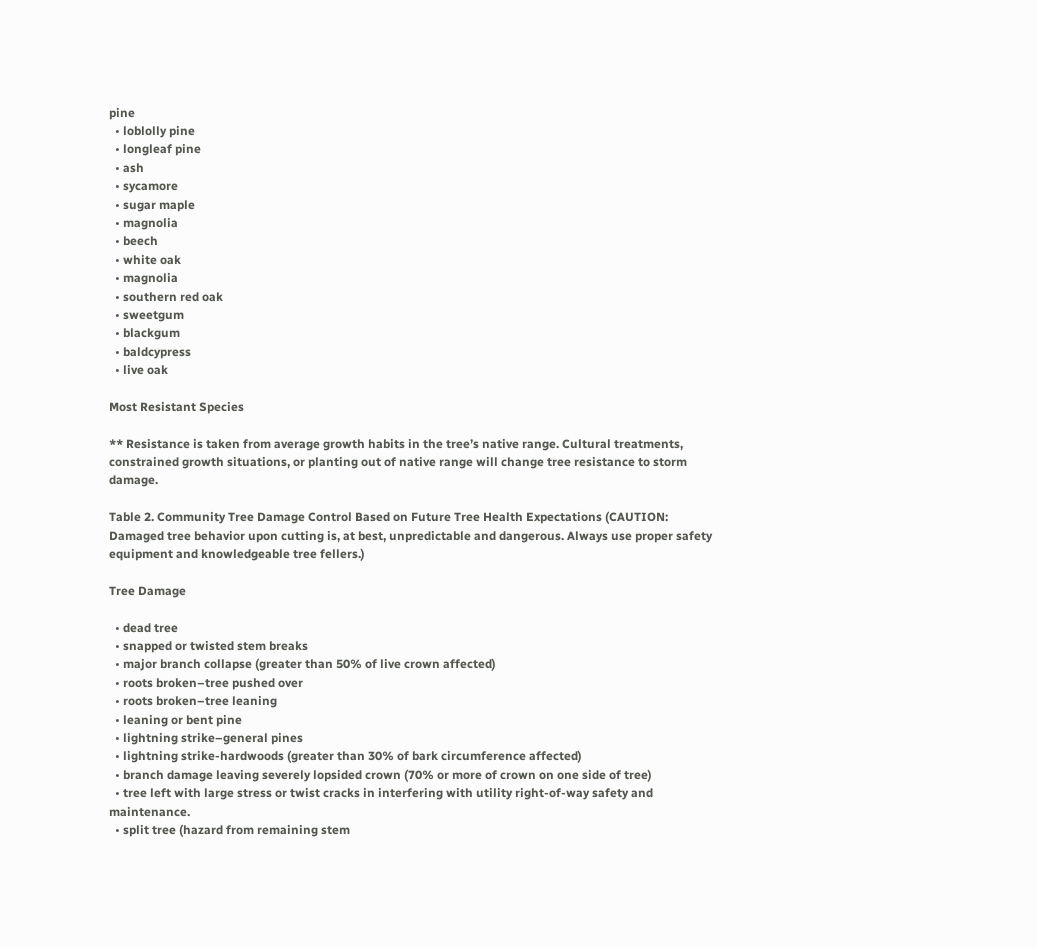pine
  • loblolly pine
  • longleaf pine
  • ash
  • sycamore
  • sugar maple
  • magnolia
  • beech
  • white oak
  • magnolia
  • southern red oak
  • sweetgum
  • blackgum
  • baldcypress
  • live oak

Most Resistant Species

** Resistance is taken from average growth habits in the tree’s native range. Cultural treatments, constrained growth situations, or planting out of native range will change tree resistance to storm damage.

Table 2. Community Tree Damage Control Based on Future Tree Health Expectations (CAUTION: Damaged tree behavior upon cutting is, at best, unpredictable and dangerous. Always use proper safety equipment and knowledgeable tree fellers.)

Tree Damage

  • dead tree
  • snapped or twisted stem breaks
  • major branch collapse (greater than 50% of live crown affected)
  • roots broken–tree pushed over
  • roots broken–tree leaning
  • leaning or bent pine
  • lightning strike–general pines
  • lightning strike-hardwoods (greater than 30% of bark circumference affected)
  • branch damage leaving severely lopsided crown (70% or more of crown on one side of tree)
  • tree left with large stress or twist cracks in interfering with utility right-of-way safety and maintenance.
  • split tree (hazard from remaining stem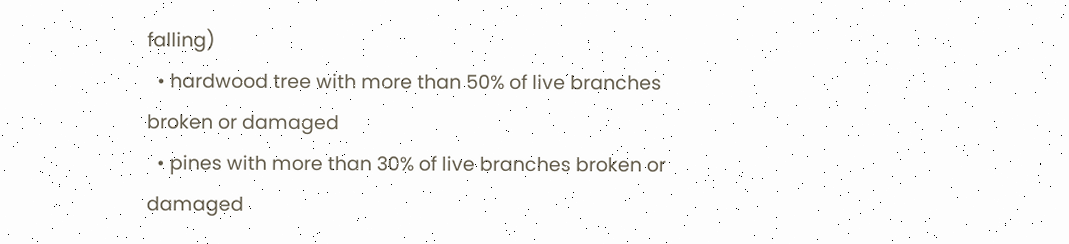falling)
  • hardwood tree with more than 50% of live branches broken or damaged
  • pines with more than 30% of live branches broken or damaged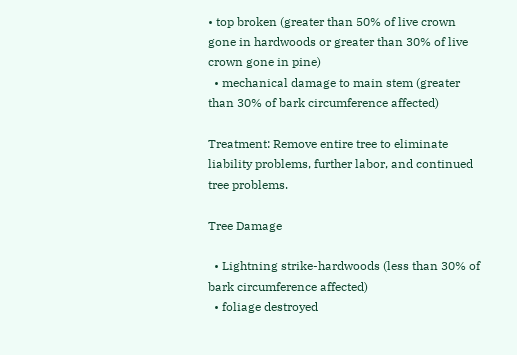• top broken (greater than 50% of live crown gone in hardwoods or greater than 30% of live crown gone in pine)
  • mechanical damage to main stem (greater than 30% of bark circumference affected)

Treatment: Remove entire tree to eliminate liability problems, further labor, and continued tree problems.

Tree Damage

  • Lightning strike-hardwoods (less than 30% of bark circumference affected)
  • foliage destroyed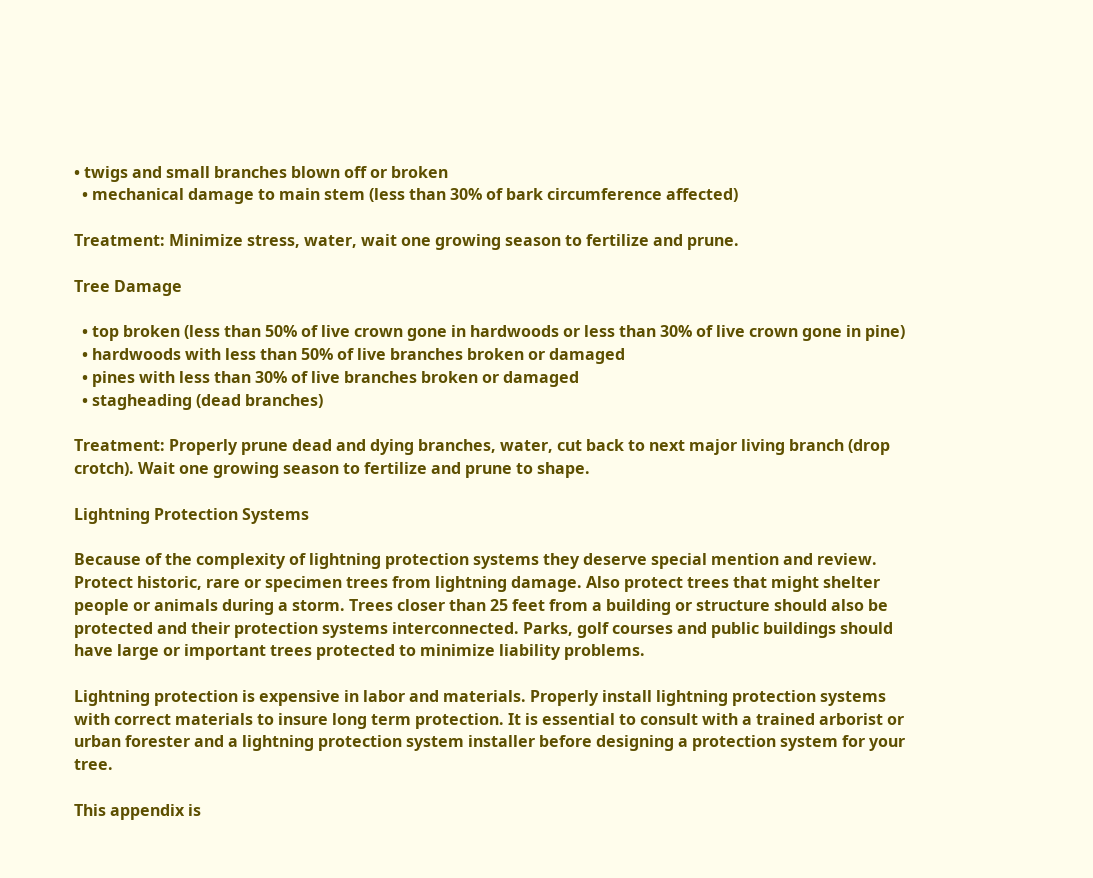• twigs and small branches blown off or broken
  • mechanical damage to main stem (less than 30% of bark circumference affected)

Treatment: Minimize stress, water, wait one growing season to fertilize and prune.

Tree Damage

  • top broken (less than 50% of live crown gone in hardwoods or less than 30% of live crown gone in pine)
  • hardwoods with less than 50% of live branches broken or damaged
  • pines with less than 30% of live branches broken or damaged
  • stagheading (dead branches)

Treatment: Properly prune dead and dying branches, water, cut back to next major living branch (drop crotch). Wait one growing season to fertilize and prune to shape.

Lightning Protection Systems

Because of the complexity of lightning protection systems they deserve special mention and review. Protect historic, rare or specimen trees from lightning damage. Also protect trees that might shelter people or animals during a storm. Trees closer than 25 feet from a building or structure should also be protected and their protection systems interconnected. Parks, golf courses and public buildings should have large or important trees protected to minimize liability problems.

Lightning protection is expensive in labor and materials. Properly install lightning protection systems with correct materials to insure long term protection. It is essential to consult with a trained arborist or urban forester and a lightning protection system installer before designing a protection system for your tree.

This appendix is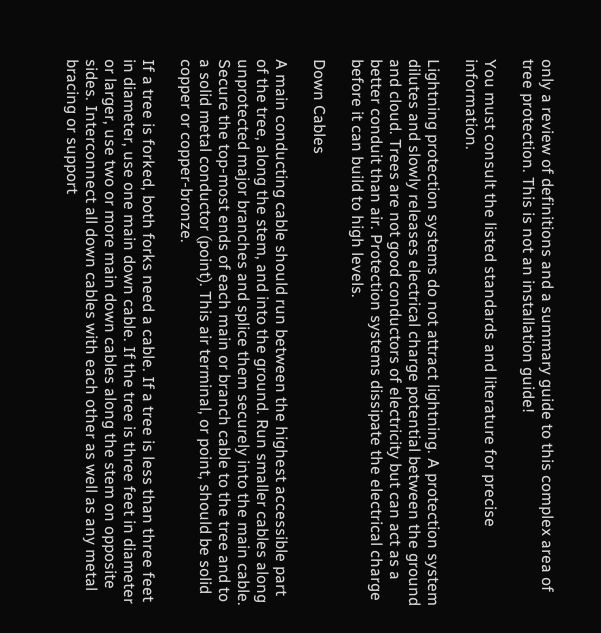only a review of definitions and a summary guide to this complex area of tree protection. This is not an installation guide!

You must consult the listed standards and literature for precise information.

Lightning protection systems do not attract lightning. A protection system dilutes and slowly releases electrical charge potential between the ground and cloud. Trees are not good conductors of electricity but can act as a better conduit than air. Protection systems dissipate the electrical charge before it can build to high levels.

Down Cables

A main conducting cable should run between the highest accessible part of the tree, along the stem, and into the ground. Run smaller cables along unprotected major branches and splice them securely into the main cable. Secure the top-most ends of each main or branch cable to the tree and to a solid metal conductor (point). This air terminal, or point, should be solid copper or copper-bronze.

If a tree is forked, both forks need a cable. If a tree is less than three feet in diameter, use one main down cable. If the tree is three feet in diameter or larger, use two or more main down cables along the stem on opposite sides. Interconnect all down cables with each other as well as any metal bracing or support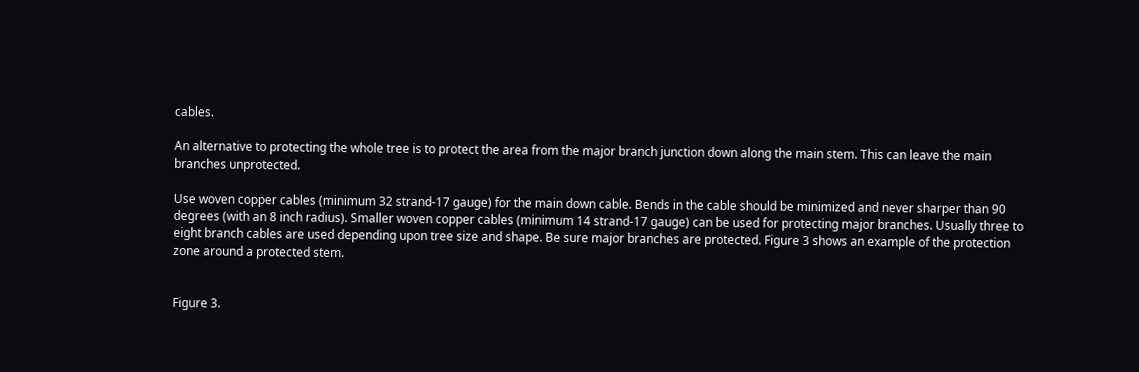cables.

An alternative to protecting the whole tree is to protect the area from the major branch junction down along the main stem. This can leave the main branches unprotected.

Use woven copper cables (minimum 32 strand-17 gauge) for the main down cable. Bends in the cable should be minimized and never sharper than 90 degrees (with an 8 inch radius). Smaller woven copper cables (minimum 14 strand-17 gauge) can be used for protecting major branches. Usually three to eight branch cables are used depending upon tree size and shape. Be sure major branches are protected. Figure 3 shows an example of the protection zone around a protected stem.


Figure 3.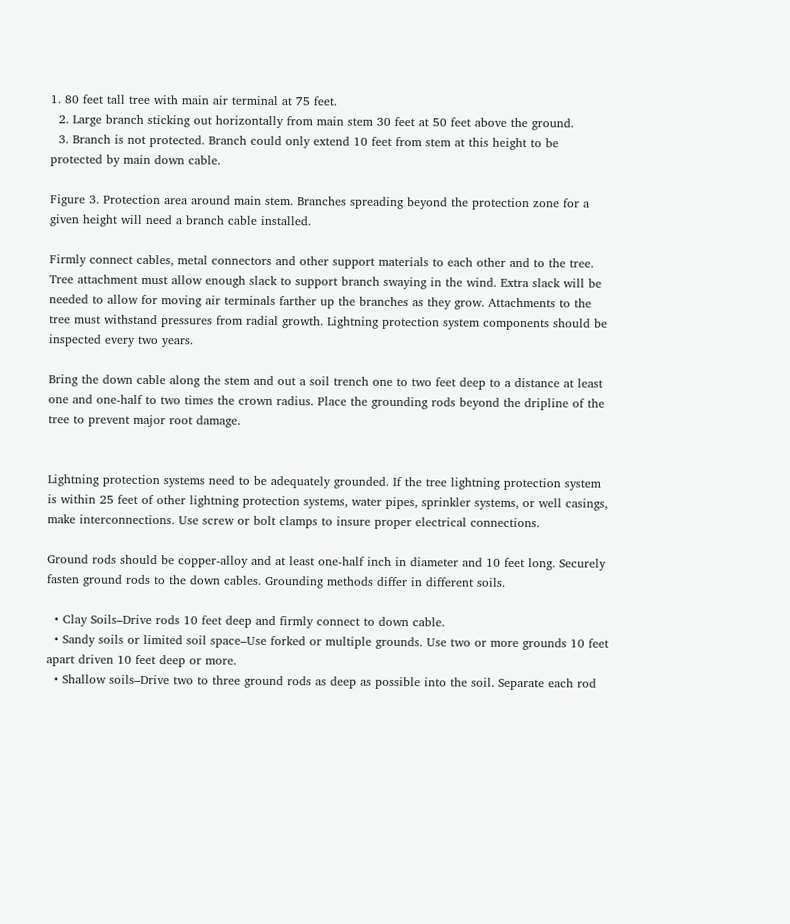1. 80 feet tall tree with main air terminal at 75 feet.
  2. Large branch sticking out horizontally from main stem 30 feet at 50 feet above the ground.
  3. Branch is not protected. Branch could only extend 10 feet from stem at this height to be protected by main down cable.

Figure 3. Protection area around main stem. Branches spreading beyond the protection zone for a given height will need a branch cable installed.

Firmly connect cables, metal connectors and other support materials to each other and to the tree. Tree attachment must allow enough slack to support branch swaying in the wind. Extra slack will be needed to allow for moving air terminals farther up the branches as they grow. Attachments to the tree must withstand pressures from radial growth. Lightning protection system components should be inspected every two years.

Bring the down cable along the stem and out a soil trench one to two feet deep to a distance at least one and one-half to two times the crown radius. Place the grounding rods beyond the dripline of the tree to prevent major root damage.


Lightning protection systems need to be adequately grounded. If the tree lightning protection system is within 25 feet of other lightning protection systems, water pipes, sprinkler systems, or well casings, make interconnections. Use screw or bolt clamps to insure proper electrical connections.

Ground rods should be copper-alloy and at least one-half inch in diameter and 10 feet long. Securely fasten ground rods to the down cables. Grounding methods differ in different soils.

  • Clay Soils–Drive rods 10 feet deep and firmly connect to down cable.
  • Sandy soils or limited soil space–Use forked or multiple grounds. Use two or more grounds 10 feet apart driven 10 feet deep or more.
  • Shallow soils–Drive two to three ground rods as deep as possible into the soil. Separate each rod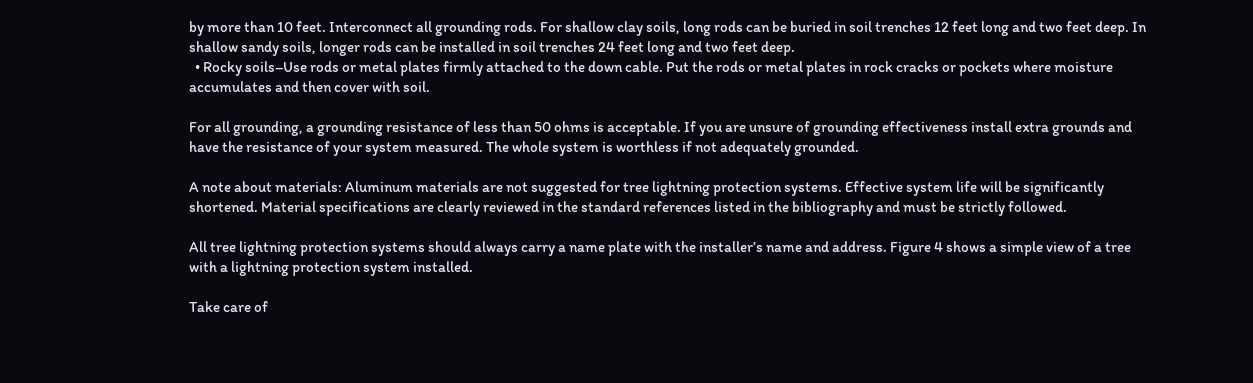by more than 10 feet. Interconnect all grounding rods. For shallow clay soils, long rods can be buried in soil trenches 12 feet long and two feet deep. In shallow sandy soils, longer rods can be installed in soil trenches 24 feet long and two feet deep.
  • Rocky soils–Use rods or metal plates firmly attached to the down cable. Put the rods or metal plates in rock cracks or pockets where moisture accumulates and then cover with soil.

For all grounding, a grounding resistance of less than 50 ohms is acceptable. If you are unsure of grounding effectiveness install extra grounds and have the resistance of your system measured. The whole system is worthless if not adequately grounded.

A note about materials: Aluminum materials are not suggested for tree lightning protection systems. Effective system life will be significantly shortened. Material specifications are clearly reviewed in the standard references listed in the bibliography and must be strictly followed.

All tree lightning protection systems should always carry a name plate with the installer’s name and address. Figure 4 shows a simple view of a tree with a lightning protection system installed.

Take care of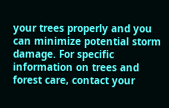your trees properly and you can minimize potential storm damage. For specific information on trees and forest care, contact your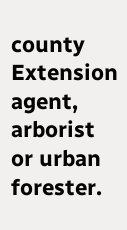county Extension agent, arborist or urban forester.